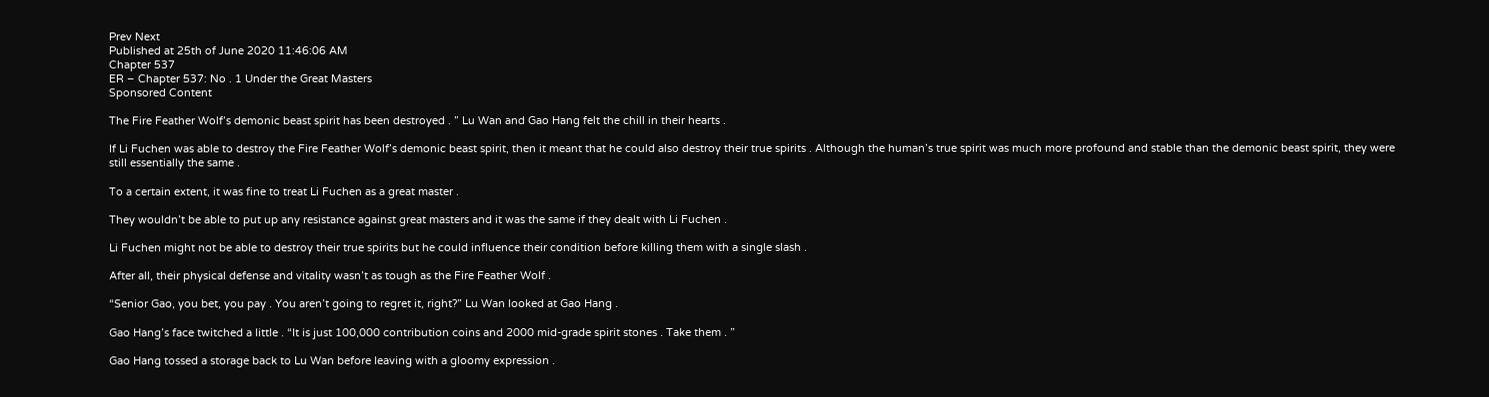Prev Next
Published at 25th of June 2020 11:46:06 AM
Chapter 537
ER – Chapter 537: No . 1 Under the Great Masters
Sponsored Content

The Fire Feather Wolf’s demonic beast spirit has been destroyed . ” Lu Wan and Gao Hang felt the chill in their hearts .

If Li Fuchen was able to destroy the Fire Feather Wolf’s demonic beast spirit, then it meant that he could also destroy their true spirits . Although the human’s true spirit was much more profound and stable than the demonic beast spirit, they were still essentially the same .

To a certain extent, it was fine to treat Li Fuchen as a great master .

They wouldn’t be able to put up any resistance against great masters and it was the same if they dealt with Li Fuchen .

Li Fuchen might not be able to destroy their true spirits but he could influence their condition before killing them with a single slash .

After all, their physical defense and vitality wasn’t as tough as the Fire Feather Wolf .

“Senior Gao, you bet, you pay . You aren’t going to regret it, right?” Lu Wan looked at Gao Hang .

Gao Hang’s face twitched a little . “It is just 100,000 contribution coins and 2000 mid-grade spirit stones . Take them . ”

Gao Hang tossed a storage back to Lu Wan before leaving with a gloomy expression .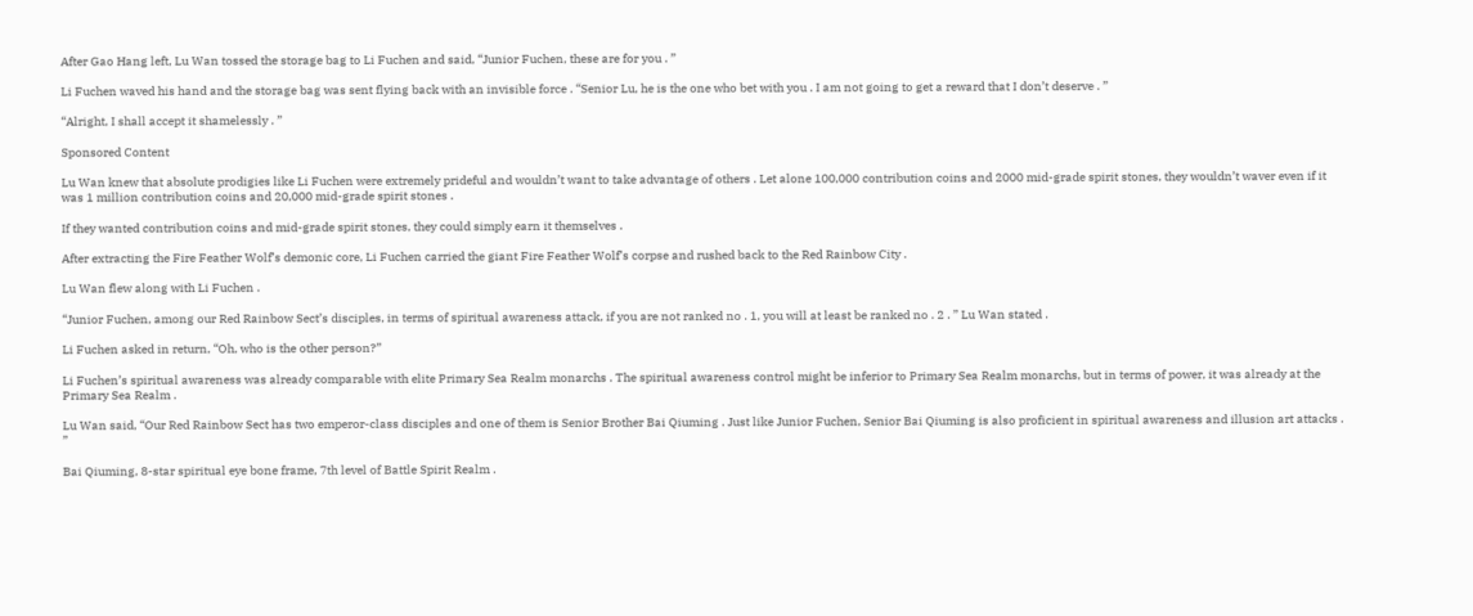After Gao Hang left, Lu Wan tossed the storage bag to Li Fuchen and said, “Junior Fuchen, these are for you . ”

Li Fuchen waved his hand and the storage bag was sent flying back with an invisible force . “Senior Lu, he is the one who bet with you . I am not going to get a reward that I don’t deserve . ”

“Alright, I shall accept it shamelessly . ”

Sponsored Content

Lu Wan knew that absolute prodigies like Li Fuchen were extremely prideful and wouldn’t want to take advantage of others . Let alone 100,000 contribution coins and 2000 mid-grade spirit stones, they wouldn’t waver even if it was 1 million contribution coins and 20,000 mid-grade spirit stones .

If they wanted contribution coins and mid-grade spirit stones, they could simply earn it themselves .

After extracting the Fire Feather Wolf’s demonic core, Li Fuchen carried the giant Fire Feather Wolf’s corpse and rushed back to the Red Rainbow City .

Lu Wan flew along with Li Fuchen .

“Junior Fuchen, among our Red Rainbow Sect’s disciples, in terms of spiritual awareness attack, if you are not ranked no . 1, you will at least be ranked no . 2 . ” Lu Wan stated .

Li Fuchen asked in return, “Oh, who is the other person?”

Li Fuchen’s spiritual awareness was already comparable with elite Primary Sea Realm monarchs . The spiritual awareness control might be inferior to Primary Sea Realm monarchs, but in terms of power, it was already at the Primary Sea Realm .

Lu Wan said, “Our Red Rainbow Sect has two emperor-class disciples and one of them is Senior Brother Bai Qiuming . Just like Junior Fuchen, Senior Bai Qiuming is also proficient in spiritual awareness and illusion art attacks . ”

Bai Qiuming, 8-star spiritual eye bone frame, 7th level of Battle Spirit Realm .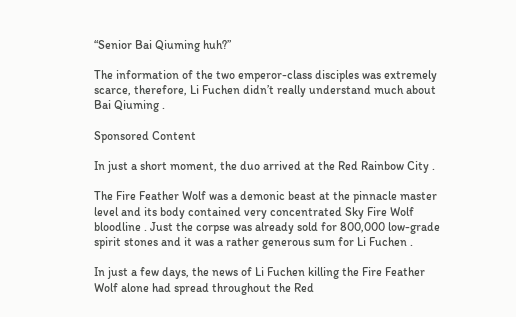“Senior Bai Qiuming huh?”

The information of the two emperor-class disciples was extremely scarce, therefore, Li Fuchen didn’t really understand much about Bai Qiuming .

Sponsored Content

In just a short moment, the duo arrived at the Red Rainbow City .

The Fire Feather Wolf was a demonic beast at the pinnacle master level and its body contained very concentrated Sky Fire Wolf bloodline . Just the corpse was already sold for 800,000 low-grade spirit stones and it was a rather generous sum for Li Fuchen .

In just a few days, the news of Li Fuchen killing the Fire Feather Wolf alone had spread throughout the Red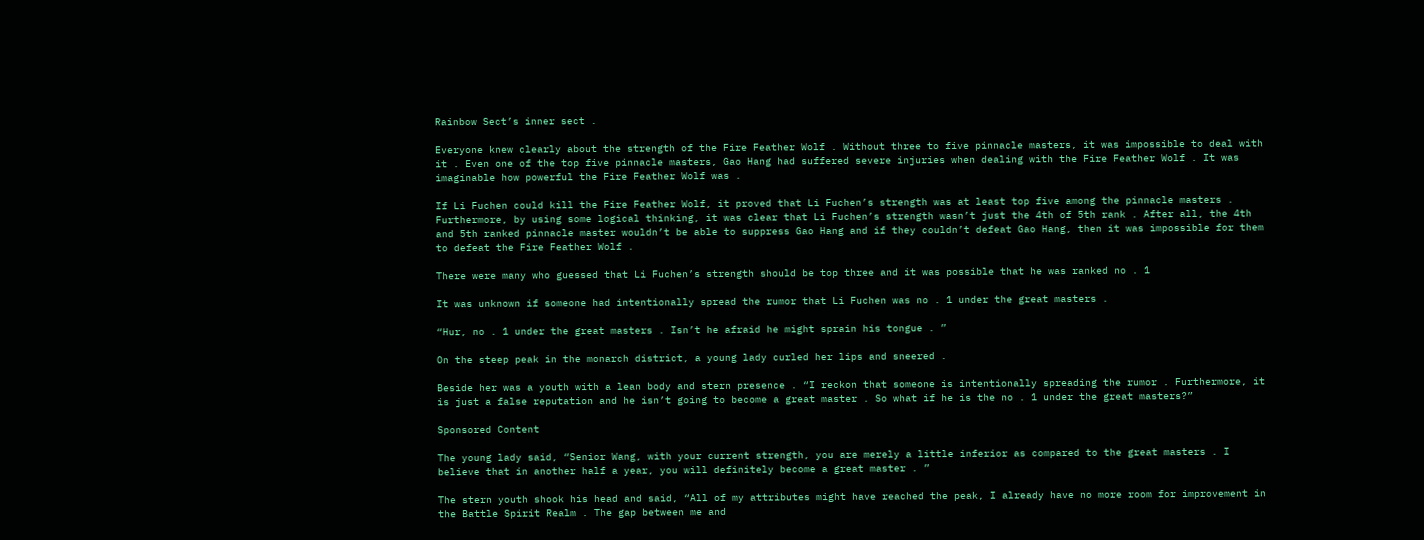Rainbow Sect’s inner sect .

Everyone knew clearly about the strength of the Fire Feather Wolf . Without three to five pinnacle masters, it was impossible to deal with it . Even one of the top five pinnacle masters, Gao Hang had suffered severe injuries when dealing with the Fire Feather Wolf . It was imaginable how powerful the Fire Feather Wolf was .

If Li Fuchen could kill the Fire Feather Wolf, it proved that Li Fuchen’s strength was at least top five among the pinnacle masters . Furthermore, by using some logical thinking, it was clear that Li Fuchen’s strength wasn’t just the 4th of 5th rank . After all, the 4th and 5th ranked pinnacle master wouldn’t be able to suppress Gao Hang and if they couldn’t defeat Gao Hang, then it was impossible for them to defeat the Fire Feather Wolf .

There were many who guessed that Li Fuchen’s strength should be top three and it was possible that he was ranked no . 1

It was unknown if someone had intentionally spread the rumor that Li Fuchen was no . 1 under the great masters .

“Hur, no . 1 under the great masters . Isn’t he afraid he might sprain his tongue . ”

On the steep peak in the monarch district, a young lady curled her lips and sneered .

Beside her was a youth with a lean body and stern presence . “I reckon that someone is intentionally spreading the rumor . Furthermore, it is just a false reputation and he isn’t going to become a great master . So what if he is the no . 1 under the great masters?”

Sponsored Content

The young lady said, “Senior Wang, with your current strength, you are merely a little inferior as compared to the great masters . I believe that in another half a year, you will definitely become a great master . ”

The stern youth shook his head and said, “All of my attributes might have reached the peak, I already have no more room for improvement in the Battle Spirit Realm . The gap between me and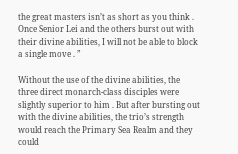the great masters isn’t as short as you think . Once Senior Lei and the others burst out with their divine abilities, I will not be able to block a single move . ”

Without the use of the divine abilities, the three direct monarch-class disciples were slightly superior to him . But after bursting out with the divine abilities, the trio’s strength would reach the Primary Sea Realm and they could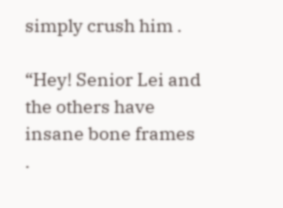simply crush him .

“Hey! Senior Lei and the others have insane bone frames .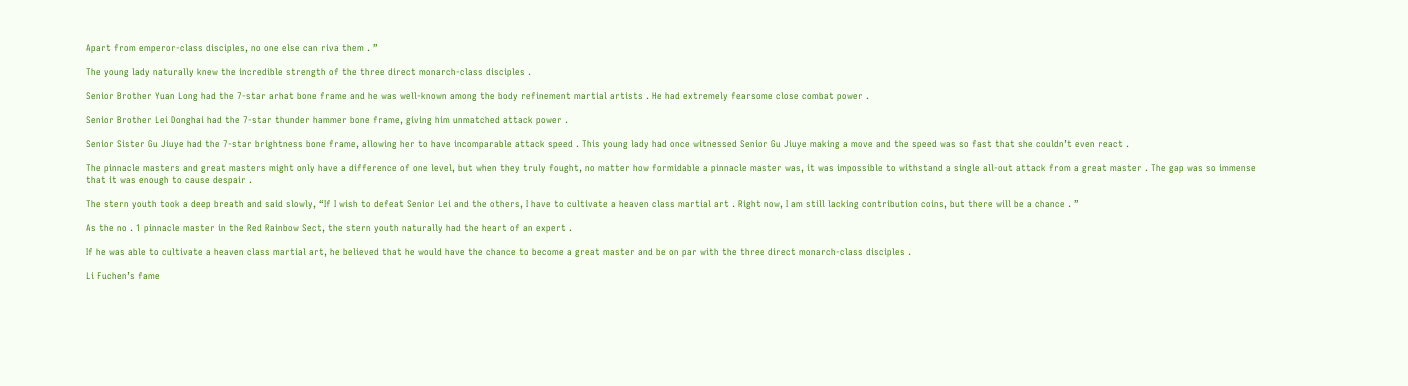Apart from emperor-class disciples, no one else can riva them . ”

The young lady naturally knew the incredible strength of the three direct monarch-class disciples .

Senior Brother Yuan Long had the 7-star arhat bone frame and he was well-known among the body refinement martial artists . He had extremely fearsome close combat power .

Senior Brother Lei Donghai had the 7-star thunder hammer bone frame, giving him unmatched attack power .

Senior Sister Gu Jiuye had the 7-star brightness bone frame, allowing her to have incomparable attack speed . This young lady had once witnessed Senior Gu Jiuye making a move and the speed was so fast that she couldn’t even react .

The pinnacle masters and great masters might only have a difference of one level, but when they truly fought, no matter how formidable a pinnacle master was, it was impossible to withstand a single all-out attack from a great master . The gap was so immense that it was enough to cause despair .

The stern youth took a deep breath and said slowly, “If I wish to defeat Senior Lei and the others, I have to cultivate a heaven class martial art . Right now, I am still lacking contribution coins, but there will be a chance . ”

As the no . 1 pinnacle master in the Red Rainbow Sect, the stern youth naturally had the heart of an expert .

If he was able to cultivate a heaven class martial art, he believed that he would have the chance to become a great master and be on par with the three direct monarch-class disciples .

Li Fuchen’s fame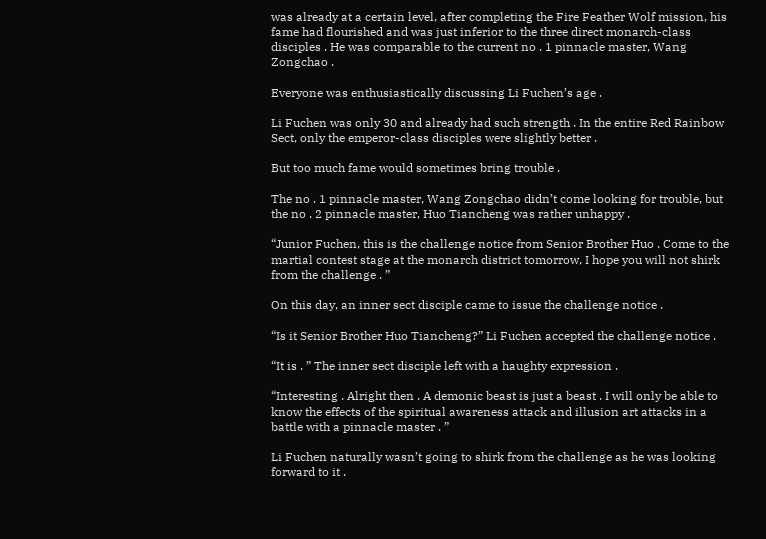was already at a certain level, after completing the Fire Feather Wolf mission, his fame had flourished and was just inferior to the three direct monarch-class disciples . He was comparable to the current no . 1 pinnacle master, Wang Zongchao .

Everyone was enthusiastically discussing Li Fuchen’s age .

Li Fuchen was only 30 and already had such strength . In the entire Red Rainbow Sect, only the emperor-class disciples were slightly better .

But too much fame would sometimes bring trouble .

The no . 1 pinnacle master, Wang Zongchao didn’t come looking for trouble, but the no . 2 pinnacle master, Huo Tiancheng was rather unhappy .

“Junior Fuchen, this is the challenge notice from Senior Brother Huo . Come to the martial contest stage at the monarch district tomorrow, I hope you will not shirk from the challenge . ”

On this day, an inner sect disciple came to issue the challenge notice .

“Is it Senior Brother Huo Tiancheng?” Li Fuchen accepted the challenge notice .

“It is . ” The inner sect disciple left with a haughty expression .

“Interesting . Alright then . A demonic beast is just a beast . I will only be able to know the effects of the spiritual awareness attack and illusion art attacks in a battle with a pinnacle master . ”

Li Fuchen naturally wasn’t going to shirk from the challenge as he was looking forward to it .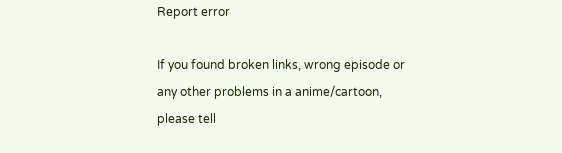Report error

If you found broken links, wrong episode or any other problems in a anime/cartoon, please tell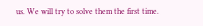us. We will try to solve them the first time.